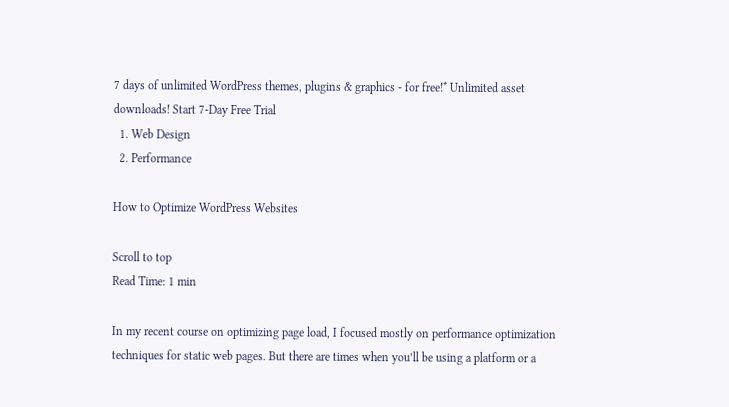7 days of unlimited WordPress themes, plugins & graphics - for free!* Unlimited asset downloads! Start 7-Day Free Trial
  1. Web Design
  2. Performance

How to Optimize WordPress Websites

Scroll to top
Read Time: 1 min

In my recent course on optimizing page load, I focused mostly on performance optimization techniques for static web pages. But there are times when you’ll be using a platform or a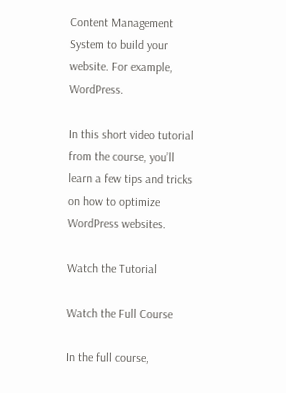Content Management System to build your website. For example, WordPress.

In this short video tutorial from the course, you’ll learn a few tips and tricks on how to optimize WordPress websites.

Watch the Tutorial

Watch the Full Course

In the full course,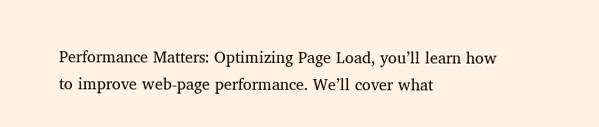Performance Matters: Optimizing Page Load, you’ll learn how to improve web-page performance. We’ll cover what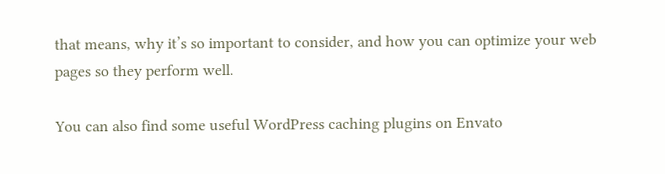that means, why it’s so important to consider, and how you can optimize your web pages so they perform well.

You can also find some useful WordPress caching plugins on Envato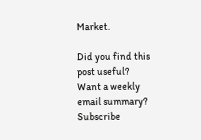Market.

Did you find this post useful?
Want a weekly email summary?
Subscribe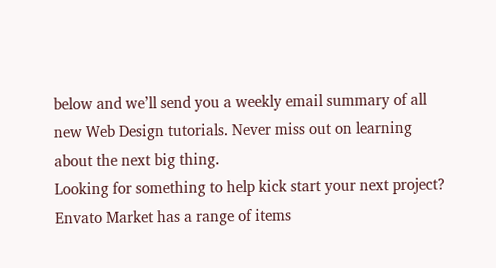below and we’ll send you a weekly email summary of all new Web Design tutorials. Never miss out on learning about the next big thing.
Looking for something to help kick start your next project?
Envato Market has a range of items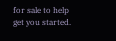for sale to help get you started.